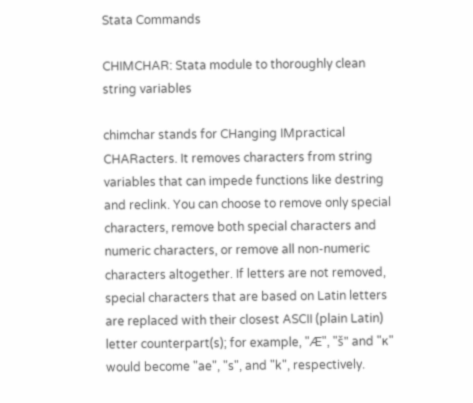Stata Commands

CHIMCHAR: Stata module to thoroughly clean string variables

chimchar stands for CHanging IMpractical CHARacters. It removes characters from string variables that can impede functions like destring and reclink. You can choose to remove only special characters, remove both special characters and numeric characters, or remove all non-numeric characters altogether. If letters are not removed, special characters that are based on Latin letters are replaced with their closest ASCII (plain Latin) letter counterpart(s); for example, "Æ", "š" and "ĸ" would become "ae", "s", and "k", respectively.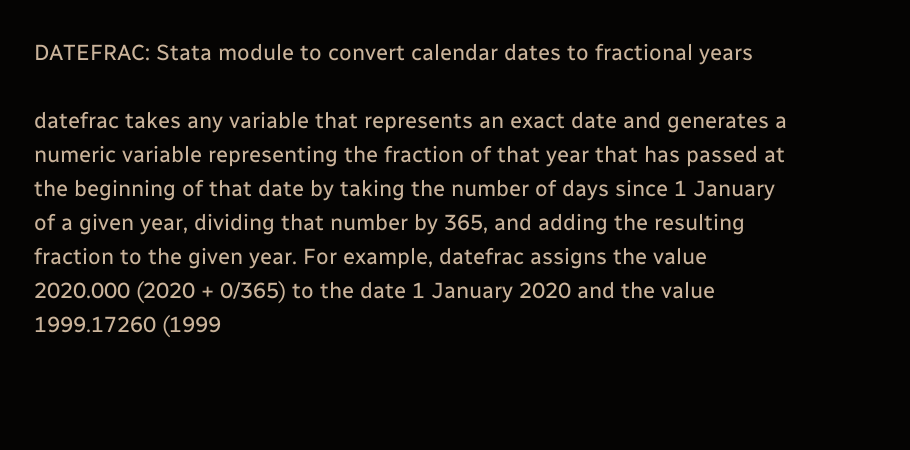DATEFRAC: Stata module to convert calendar dates to fractional years

datefrac takes any variable that represents an exact date and generates a numeric variable representing the fraction of that year that has passed at the beginning of that date by taking the number of days since 1 January of a given year, dividing that number by 365, and adding the resulting fraction to the given year. For example, datefrac assigns the value 2020.000 (2020 + 0/365) to the date 1 January 2020 and the value 1999.17260 (1999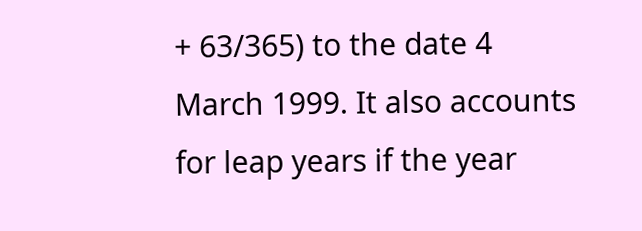+ 63/365) to the date 4 March 1999. It also accounts for leap years if the year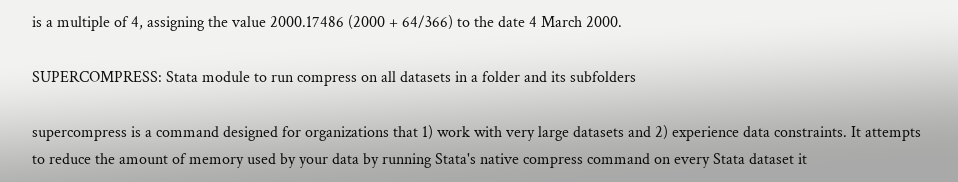is a multiple of 4, assigning the value 2000.17486 (2000 + 64/366) to the date 4 March 2000.

SUPERCOMPRESS: Stata module to run compress on all datasets in a folder and its subfolders

supercompress is a command designed for organizations that 1) work with very large datasets and 2) experience data constraints. It attempts to reduce the amount of memory used by your data by running Stata's native compress command on every Stata dataset it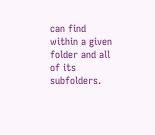can find within a given folder and all of its subfolders.